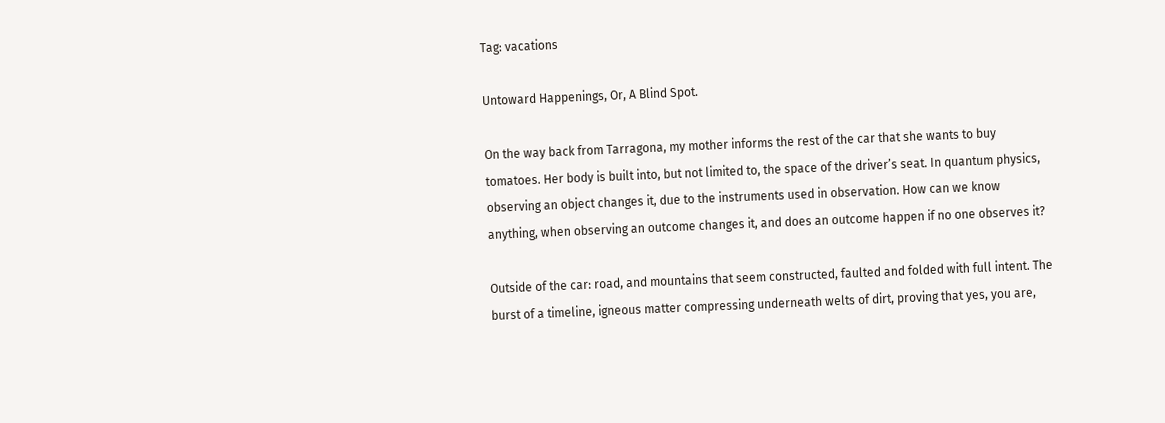Tag: vacations

Untoward Happenings, Or, A Blind Spot.

On the way back from Tarragona, my mother informs the rest of the car that she wants to buy tomatoes. Her body is built into, but not limited to, the space of the driver’s seat. In quantum physics, observing an object changes it, due to the instruments used in observation. How can we know anything, when observing an outcome changes it, and does an outcome happen if no one observes it?

Outside of the car: road, and mountains that seem constructed, faulted and folded with full intent. The burst of a timeline, igneous matter compressing underneath welts of dirt, proving that yes, you are,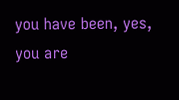you have been, yes, you are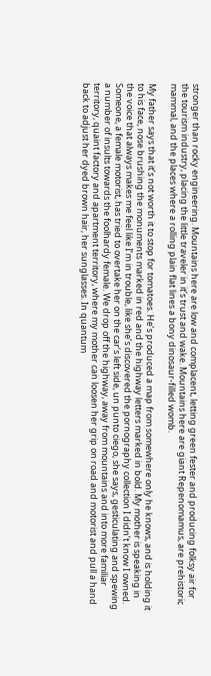stronger than rocky engineering. Mountains here are low and complacent, letting green fester and producing folksy air for the tourism industry, placing the little traveler in it’s trust and wake. Mountains here are giant Repenomamus, are prehistoric mammal, and the places where a rolling plain flat lines a bony dinosaur-filled womb.

My father says that it’s not worth it to stop for tomatoes. He’s produced a map from somewhere only he knows, and is holding it to his face, nose brushing the monuments marked in red and the highway letters marked in bold. My mother is speaking in the voice that always makes me feel like I’m in trouble, like she’s discovered the pornography collection I didn’t know I owned. Someone, a female motorist, has tried to overtake her on the car’s left side, un punto ciego, she says, gesticulating and spewing a number of insults towards the foolhardy female. We drop off the highway, away from mountains and into more familiar territory, quaint factory and apartment territory, where my mother can loosen her grip on road and motorist and pull a hand back to adjust her dyed brown hair, her sunglasses. In quantum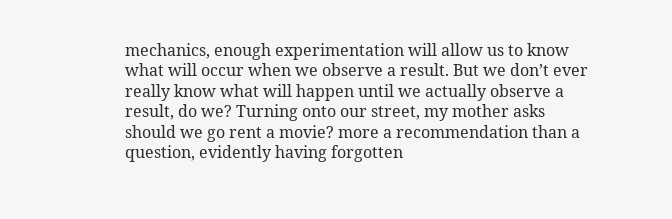mechanics, enough experimentation will allow us to know what will occur when we observe a result. But we don’t ever really know what will happen until we actually observe a result, do we? Turning onto our street, my mother asks should we go rent a movie? more a recommendation than a question, evidently having forgotten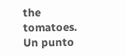the tomatoes. Un punto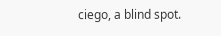ciego, a blind spot.